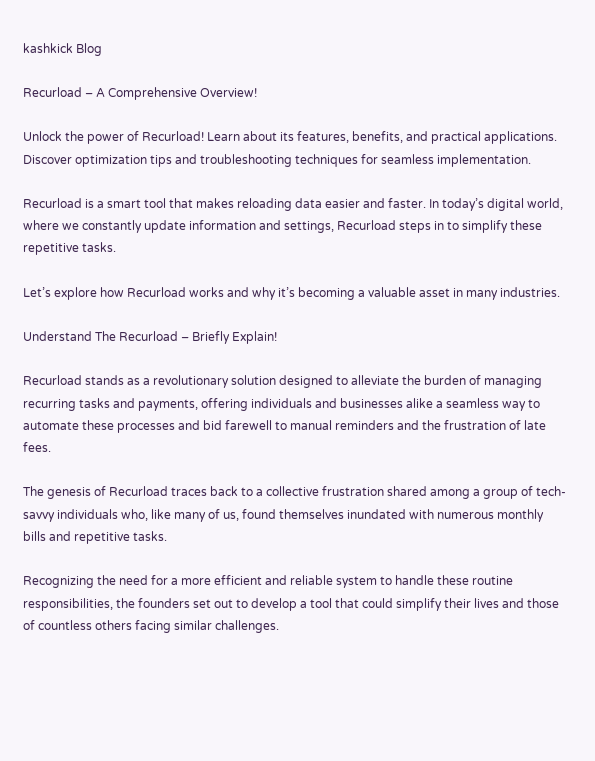kashkick Blog

Recurload – A Comprehensive Overview!

Unlock the power of Recurload! Learn about its features, benefits, and practical applications. Discover optimization tips and troubleshooting techniques for seamless implementation.

Recurload is a smart tool that makes reloading data easier and faster. In today’s digital world, where we constantly update information and settings, Recurload steps in to simplify these repetitive tasks.

Let’s explore how Recurload works and why it’s becoming a valuable asset in many industries.

Understand The Recurload – Briefly Explain!

Recurload stands as a revolutionary solution designed to alleviate the burden of managing recurring tasks and payments, offering individuals and businesses alike a seamless way to automate these processes and bid farewell to manual reminders and the frustration of late fees.

The genesis of Recurload traces back to a collective frustration shared among a group of tech-savvy individuals who, like many of us, found themselves inundated with numerous monthly bills and repetitive tasks.

Recognizing the need for a more efficient and reliable system to handle these routine responsibilities, the founders set out to develop a tool that could simplify their lives and those of countless others facing similar challenges.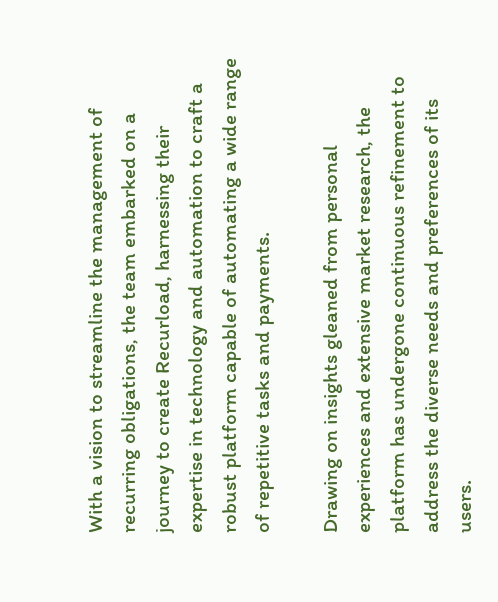With a vision to streamline the management of recurring obligations, the team embarked on a journey to create Recurload, harnessing their expertise in technology and automation to craft a robust platform capable of automating a wide range of repetitive tasks and payments.

Drawing on insights gleaned from personal experiences and extensive market research, the platform has undergone continuous refinement to address the diverse needs and preferences of its users.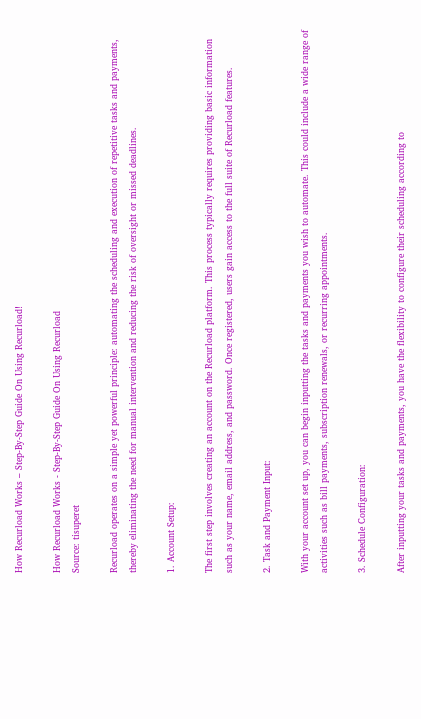How Recurload Works – Step-By-Step Guide On Using Recurload!

How Recurload Works - Step-By-Step Guide On Using Recurload
Source: tisuperet

Recurload operates on a simple yet powerful principle: automating the scheduling and execution of repetitive tasks and payments, thereby eliminating the need for manual intervention and reducing the risk of oversight or missed deadlines.

1. Account Setup:

The first step involves creating an account on the Recurload platform. This process typically requires providing basic information such as your name, email address, and password. Once registered, users gain access to the full suite of Recurload features.

2. Task and Payment Input:

With your account set up, you can begin inputting the tasks and payments you wish to automate. This could include a wide range of activities such as bill payments, subscription renewals, or recurring appointments.

3. Schedule Configuration:

After inputting your tasks and payments, you have the flexibility to configure their scheduling according to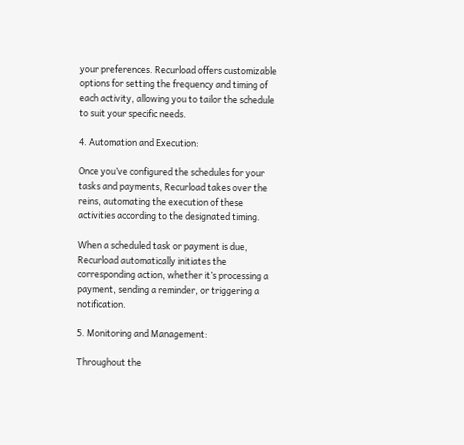your preferences. Recurload offers customizable options for setting the frequency and timing of each activity, allowing you to tailor the schedule to suit your specific needs.

4. Automation and Execution:

Once you’ve configured the schedules for your tasks and payments, Recurload takes over the reins, automating the execution of these activities according to the designated timing.

When a scheduled task or payment is due, Recurload automatically initiates the corresponding action, whether it’s processing a payment, sending a reminder, or triggering a notification.

5. Monitoring and Management:

Throughout the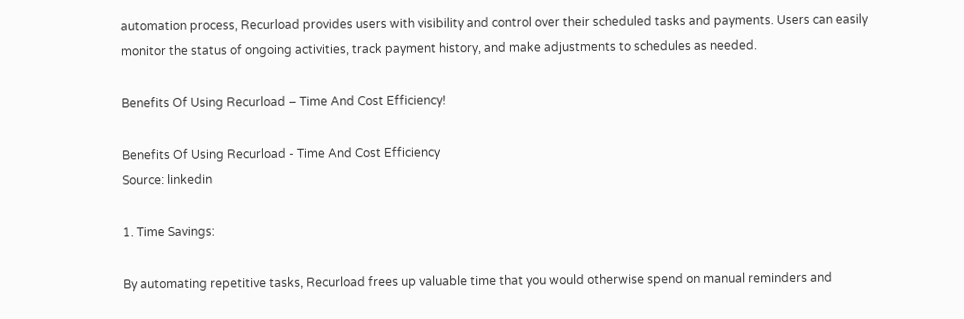automation process, Recurload provides users with visibility and control over their scheduled tasks and payments. Users can easily monitor the status of ongoing activities, track payment history, and make adjustments to schedules as needed.

Benefits Of Using Recurload – Time And Cost Efficiency!

Benefits Of Using Recurload - Time And Cost Efficiency
Source: linkedin

1. Time Savings:

By automating repetitive tasks, Recurload frees up valuable time that you would otherwise spend on manual reminders and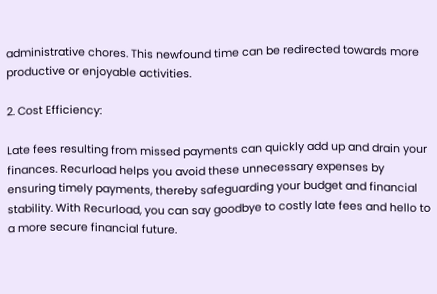administrative chores. This newfound time can be redirected towards more productive or enjoyable activities.

2. Cost Efficiency:

Late fees resulting from missed payments can quickly add up and drain your finances. Recurload helps you avoid these unnecessary expenses by ensuring timely payments, thereby safeguarding your budget and financial stability. With Recurload, you can say goodbye to costly late fees and hello to a more secure financial future.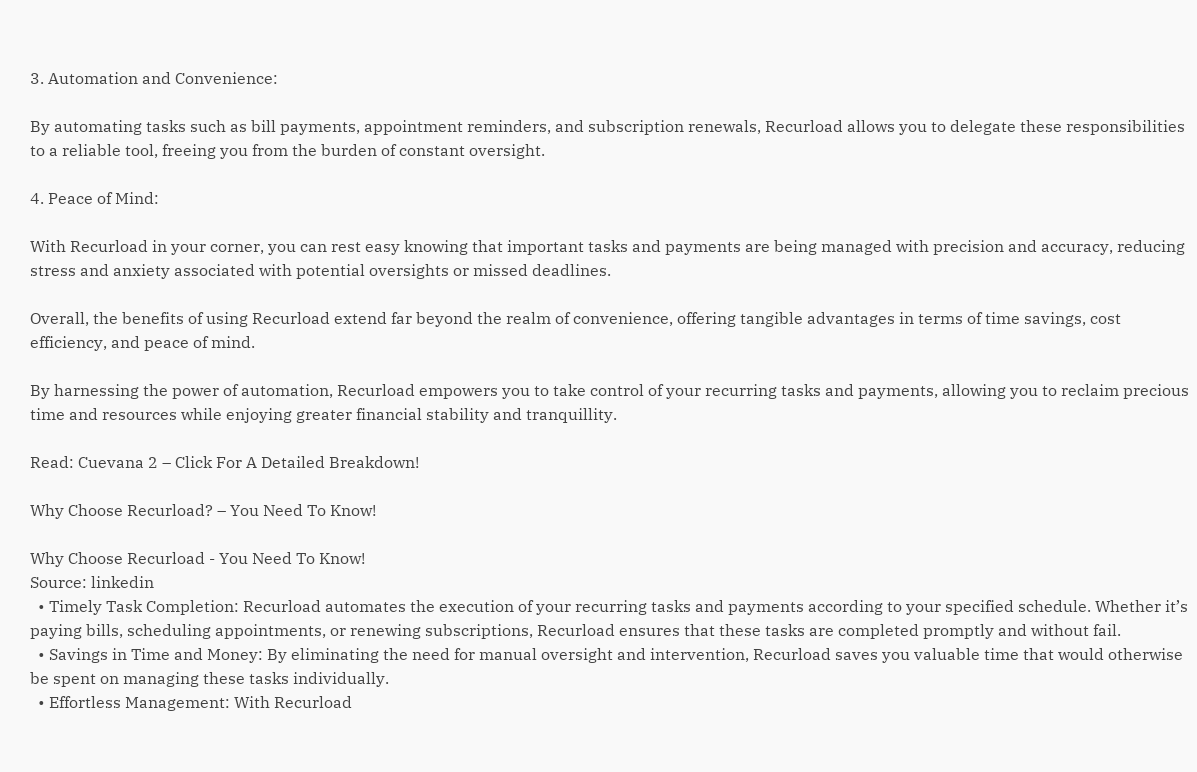3. Automation and Convenience:

By automating tasks such as bill payments, appointment reminders, and subscription renewals, Recurload allows you to delegate these responsibilities to a reliable tool, freeing you from the burden of constant oversight.

4. Peace of Mind:

With Recurload in your corner, you can rest easy knowing that important tasks and payments are being managed with precision and accuracy, reducing stress and anxiety associated with potential oversights or missed deadlines.

Overall, the benefits of using Recurload extend far beyond the realm of convenience, offering tangible advantages in terms of time savings, cost efficiency, and peace of mind.

By harnessing the power of automation, Recurload empowers you to take control of your recurring tasks and payments, allowing you to reclaim precious time and resources while enjoying greater financial stability and tranquillity.

Read: Cuevana 2 – Click For A Detailed Breakdown!

Why Choose Recurload? – You Need To Know!

Why Choose Recurload - You Need To Know!
Source: linkedin
  • Timely Task Completion: Recurload automates the execution of your recurring tasks and payments according to your specified schedule. Whether it’s paying bills, scheduling appointments, or renewing subscriptions, Recurload ensures that these tasks are completed promptly and without fail.
  • Savings in Time and Money: By eliminating the need for manual oversight and intervention, Recurload saves you valuable time that would otherwise be spent on managing these tasks individually.
  • Effortless Management: With Recurload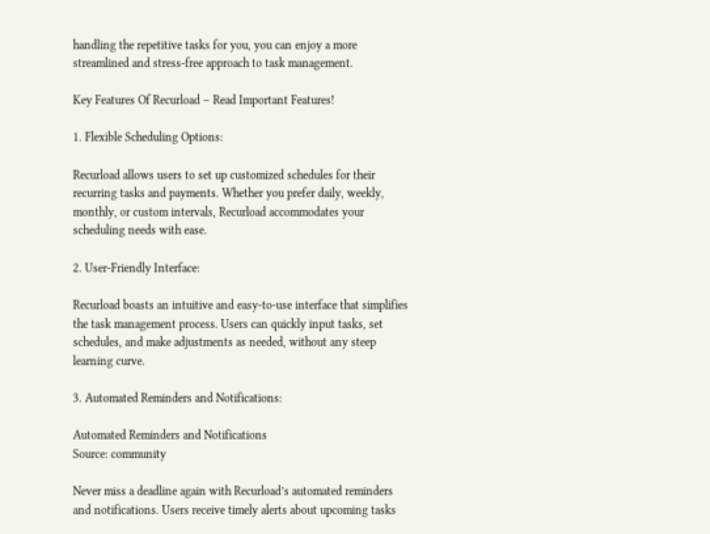handling the repetitive tasks for you, you can enjoy a more streamlined and stress-free approach to task management.

Key Features Of Recurload – Read Important Features!

1. Flexible Scheduling Options:

Recurload allows users to set up customized schedules for their recurring tasks and payments. Whether you prefer daily, weekly, monthly, or custom intervals, Recurload accommodates your scheduling needs with ease.

2. User-Friendly Interface:

Recurload boasts an intuitive and easy-to-use interface that simplifies the task management process. Users can quickly input tasks, set schedules, and make adjustments as needed, without any steep learning curve.

3. Automated Reminders and Notifications:

Automated Reminders and Notifications
Source: community

Never miss a deadline again with Recurload’s automated reminders and notifications. Users receive timely alerts about upcoming tasks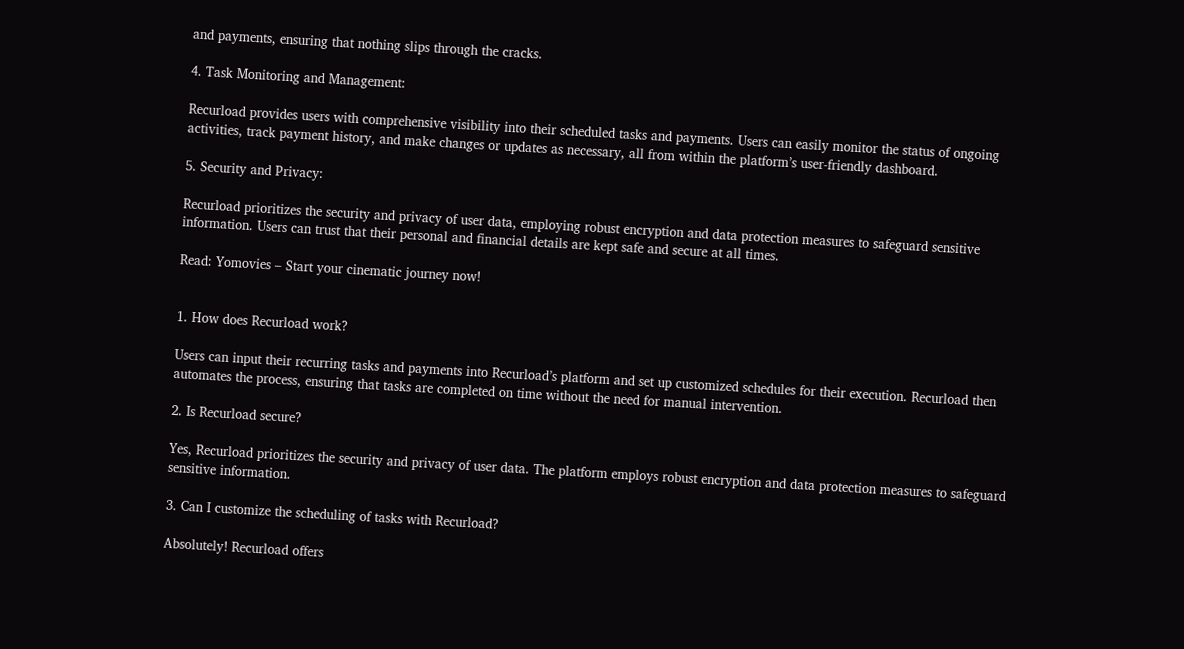and payments, ensuring that nothing slips through the cracks.

4. Task Monitoring and Management:

Recurload provides users with comprehensive visibility into their scheduled tasks and payments. Users can easily monitor the status of ongoing activities, track payment history, and make changes or updates as necessary, all from within the platform’s user-friendly dashboard.

5. Security and Privacy:

Recurload prioritizes the security and privacy of user data, employing robust encryption and data protection measures to safeguard sensitive information. Users can trust that their personal and financial details are kept safe and secure at all times.

Read: Yomovies – Start your cinematic journey now!


1. How does Recurload work?

Users can input their recurring tasks and payments into Recurload’s platform and set up customized schedules for their execution. Recurload then automates the process, ensuring that tasks are completed on time without the need for manual intervention.

2. Is Recurload secure?

Yes, Recurload prioritizes the security and privacy of user data. The platform employs robust encryption and data protection measures to safeguard sensitive information.

3. Can I customize the scheduling of tasks with Recurload?

Absolutely! Recurload offers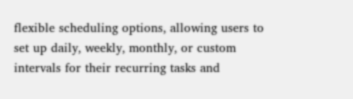flexible scheduling options, allowing users to set up daily, weekly, monthly, or custom intervals for their recurring tasks and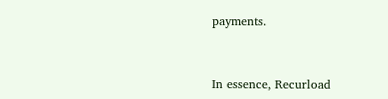payments.


In essence, Recurload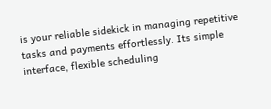is your reliable sidekick in managing repetitive tasks and payments effortlessly. Its simple interface, flexible scheduling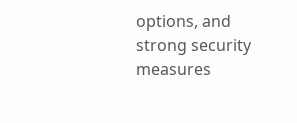options, and strong security measures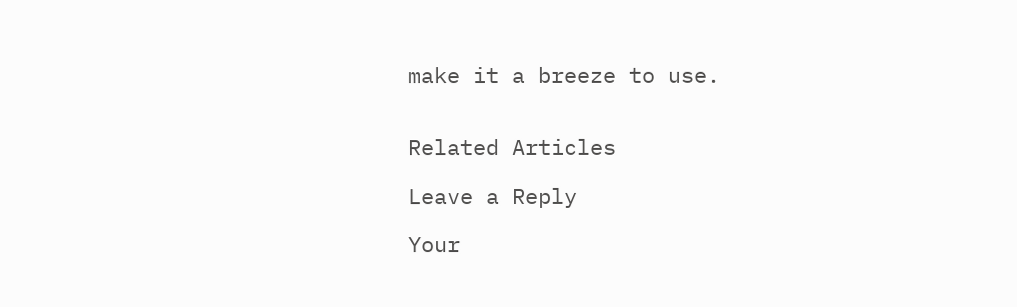make it a breeze to use.


Related Articles

Leave a Reply

Your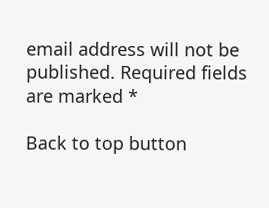email address will not be published. Required fields are marked *

Back to top button